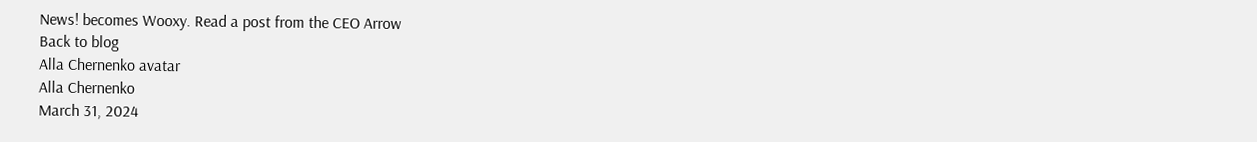News! becomes Wooxy. Read a post from the CEO Arrow
Back to blog
Alla Chernenko avatar
Alla Chernenko
March 31, 2024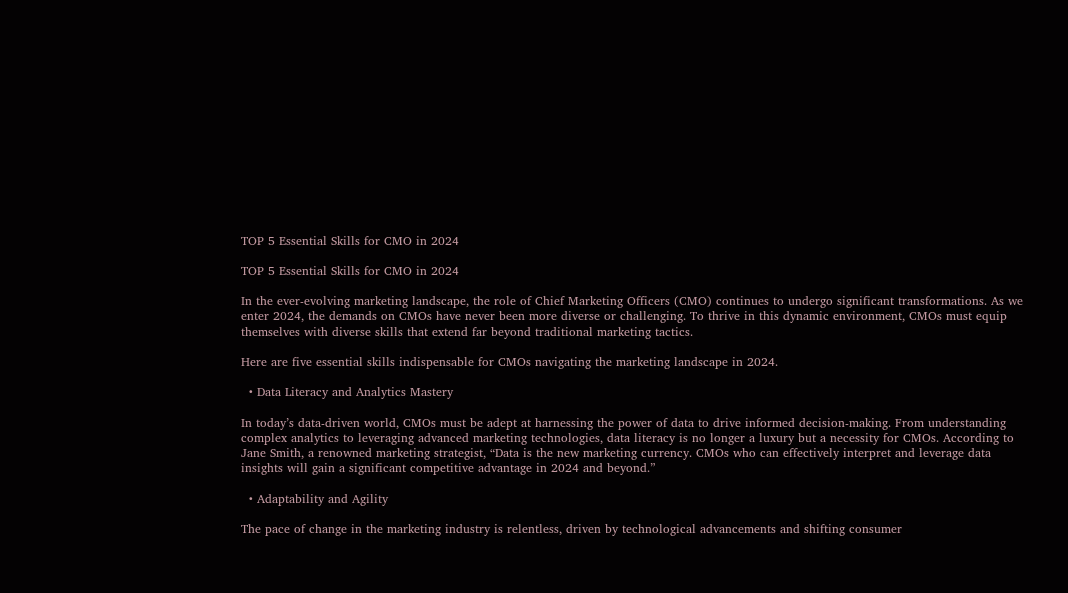TOP 5 Essential Skills for CMO in 2024

TOP 5 Essential Skills for CMO in 2024

In the ever-evolving marketing landscape, the role of Chief Marketing Officers (CMO) continues to undergo significant transformations. As we enter 2024, the demands on CMOs have never been more diverse or challenging. To thrive in this dynamic environment, CMOs must equip themselves with diverse skills that extend far beyond traditional marketing tactics.

Here are five essential skills indispensable for CMOs navigating the marketing landscape in 2024.

  • Data Literacy and Analytics Mastery

In today’s data-driven world, CMOs must be adept at harnessing the power of data to drive informed decision-making. From understanding complex analytics to leveraging advanced marketing technologies, data literacy is no longer a luxury but a necessity for CMOs. According to Jane Smith, a renowned marketing strategist, “Data is the new marketing currency. CMOs who can effectively interpret and leverage data insights will gain a significant competitive advantage in 2024 and beyond.”

  • Adaptability and Agility

The pace of change in the marketing industry is relentless, driven by technological advancements and shifting consumer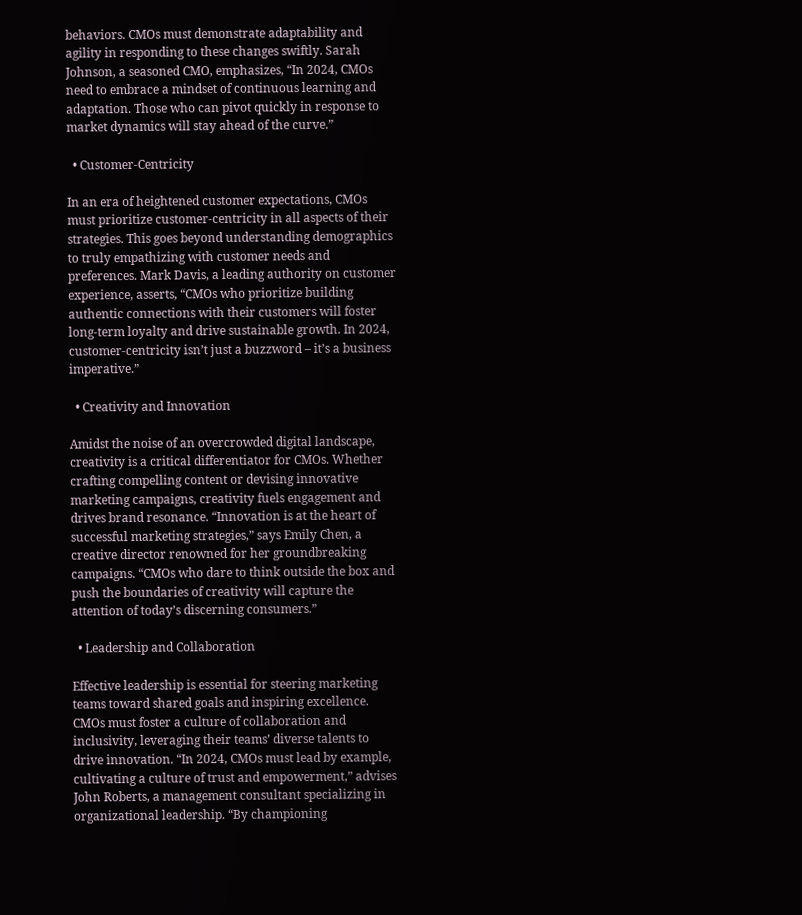behaviors. CMOs must demonstrate adaptability and agility in responding to these changes swiftly. Sarah Johnson, a seasoned CMO, emphasizes, “In 2024, CMOs need to embrace a mindset of continuous learning and adaptation. Those who can pivot quickly in response to market dynamics will stay ahead of the curve.”

  • Customer-Centricity

In an era of heightened customer expectations, CMOs must prioritize customer-centricity in all aspects of their strategies. This goes beyond understanding demographics to truly empathizing with customer needs and preferences. Mark Davis, a leading authority on customer experience, asserts, “CMOs who prioritize building authentic connections with their customers will foster long-term loyalty and drive sustainable growth. In 2024, customer-centricity isn’t just a buzzword – it’s a business imperative.”

  • Creativity and Innovation

Amidst the noise of an overcrowded digital landscape, creativity is a critical differentiator for CMOs. Whether crafting compelling content or devising innovative marketing campaigns, creativity fuels engagement and drives brand resonance. “Innovation is at the heart of successful marketing strategies,” says Emily Chen, a creative director renowned for her groundbreaking campaigns. “CMOs who dare to think outside the box and push the boundaries of creativity will capture the attention of today’s discerning consumers.”

  • Leadership and Collaboration

Effective leadership is essential for steering marketing teams toward shared goals and inspiring excellence. CMOs must foster a culture of collaboration and inclusivity, leveraging their teams’ diverse talents to drive innovation. “In 2024, CMOs must lead by example, cultivating a culture of trust and empowerment,” advises John Roberts, a management consultant specializing in organizational leadership. “By championing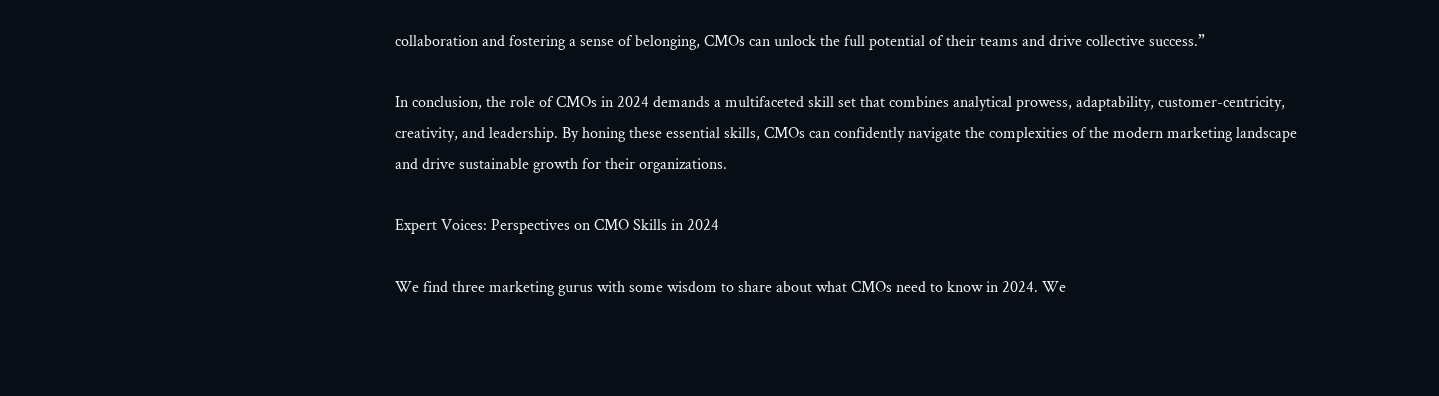collaboration and fostering a sense of belonging, CMOs can unlock the full potential of their teams and drive collective success.”

In conclusion, the role of CMOs in 2024 demands a multifaceted skill set that combines analytical prowess, adaptability, customer-centricity, creativity, and leadership. By honing these essential skills, CMOs can confidently navigate the complexities of the modern marketing landscape and drive sustainable growth for their organizations.

Expert Voices: Perspectives on CMO Skills in 2024

We find three marketing gurus with some wisdom to share about what CMOs need to know in 2024. We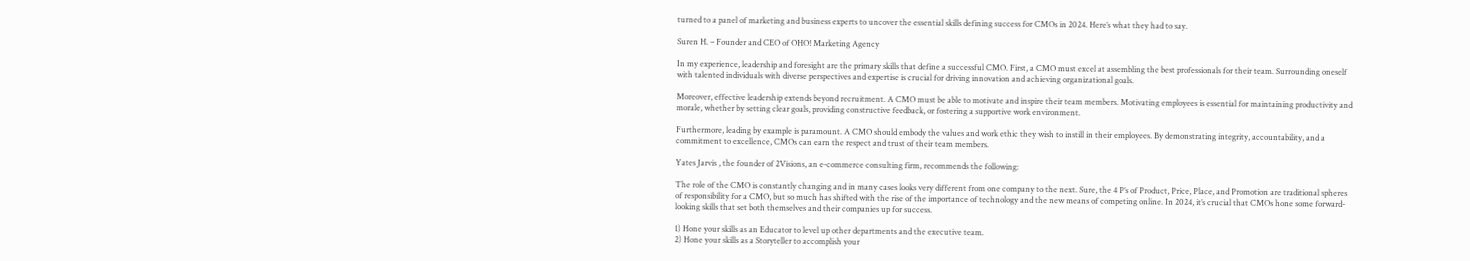turned to a panel of marketing and business experts to uncover the essential skills defining success for CMOs in 2024. Here’s what they had to say.

Suren H. – Founder and CEO of OHO! Marketing Agency

In my experience, leadership and foresight are the primary skills that define a successful CMO. First, a CMO must excel at assembling the best professionals for their team. Surrounding oneself with talented individuals with diverse perspectives and expertise is crucial for driving innovation and achieving organizational goals.

Moreover, effective leadership extends beyond recruitment. A CMO must be able to motivate and inspire their team members. Motivating employees is essential for maintaining productivity and morale, whether by setting clear goals, providing constructive feedback, or fostering a supportive work environment.

Furthermore, leading by example is paramount. A CMO should embody the values and work ethic they wish to instill in their employees. By demonstrating integrity, accountability, and a commitment to excellence, CMOs can earn the respect and trust of their team members.

Yates Jarvis , the founder of 2Visions, an e-commerce consulting firm, recommends the following:

The role of the CMO is constantly changing and in many cases looks very different from one company to the next. Sure, the 4 P’s of Product, Price, Place, and Promotion are traditional spheres of responsibility for a CMO, but so much has shifted with the rise of the importance of technology and the new means of competing online. In 2024, it’s crucial that CMOs hone some forward-looking skills that set both themselves and their companies up for success.

1) Hone your skills as an Educator to level up other departments and the executive team.
2) Hone your skills as a Storyteller to accomplish your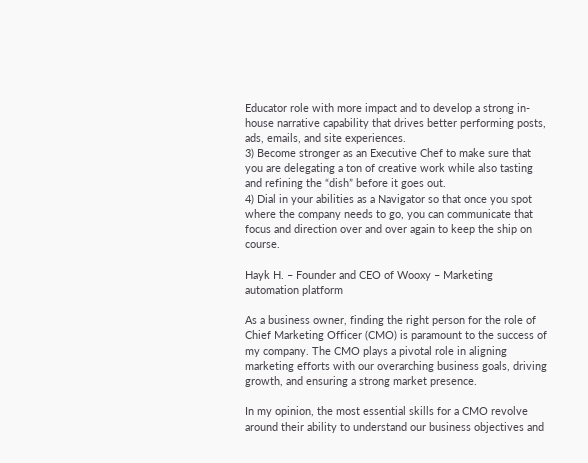Educator role with more impact and to develop a strong in-house narrative capability that drives better performing posts, ads, emails, and site experiences.
3) Become stronger as an Executive Chef to make sure that you are delegating a ton of creative work while also tasting and refining the “dish” before it goes out.
4) Dial in your abilities as a Navigator so that once you spot where the company needs to go, you can communicate that focus and direction over and over again to keep the ship on course.

Hayk H. – Founder and CEO of Wooxy – Marketing automation platform

As a business owner, finding the right person for the role of Chief Marketing Officer (CMO) is paramount to the success of my company. The CMO plays a pivotal role in aligning marketing efforts with our overarching business goals, driving growth, and ensuring a strong market presence.

In my opinion, the most essential skills for a CMO revolve around their ability to understand our business objectives and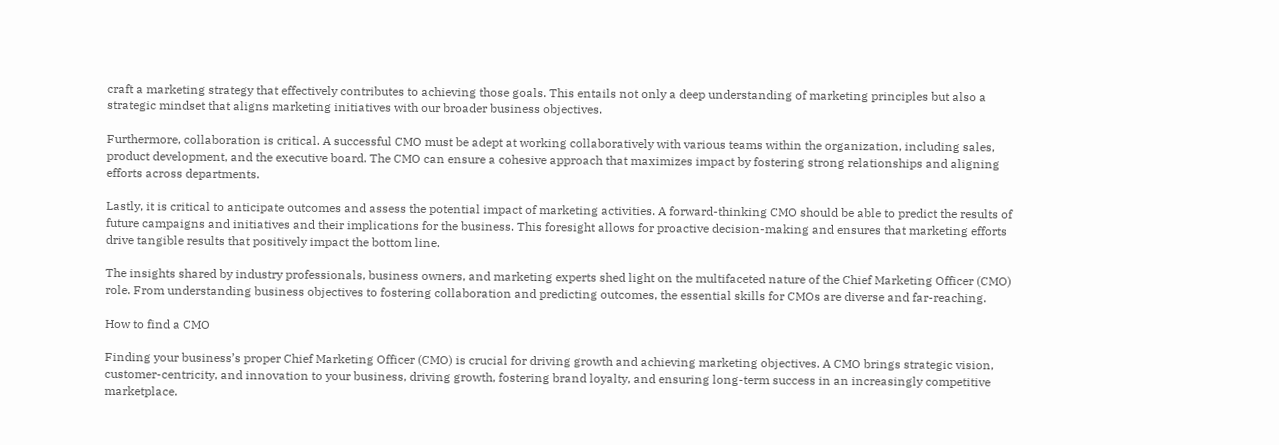craft a marketing strategy that effectively contributes to achieving those goals. This entails not only a deep understanding of marketing principles but also a strategic mindset that aligns marketing initiatives with our broader business objectives.

Furthermore, collaboration is critical. A successful CMO must be adept at working collaboratively with various teams within the organization, including sales, product development, and the executive board. The CMO can ensure a cohesive approach that maximizes impact by fostering strong relationships and aligning efforts across departments.

Lastly, it is critical to anticipate outcomes and assess the potential impact of marketing activities. A forward-thinking CMO should be able to predict the results of future campaigns and initiatives and their implications for the business. This foresight allows for proactive decision-making and ensures that marketing efforts drive tangible results that positively impact the bottom line.

The insights shared by industry professionals, business owners, and marketing experts shed light on the multifaceted nature of the Chief Marketing Officer (CMO) role. From understanding business objectives to fostering collaboration and predicting outcomes, the essential skills for CMOs are diverse and far-reaching.

How to find a CMO

Finding your business’s proper Chief Marketing Officer (CMO) is crucial for driving growth and achieving marketing objectives. A CMO brings strategic vision, customer-centricity, and innovation to your business, driving growth, fostering brand loyalty, and ensuring long-term success in an increasingly competitive marketplace.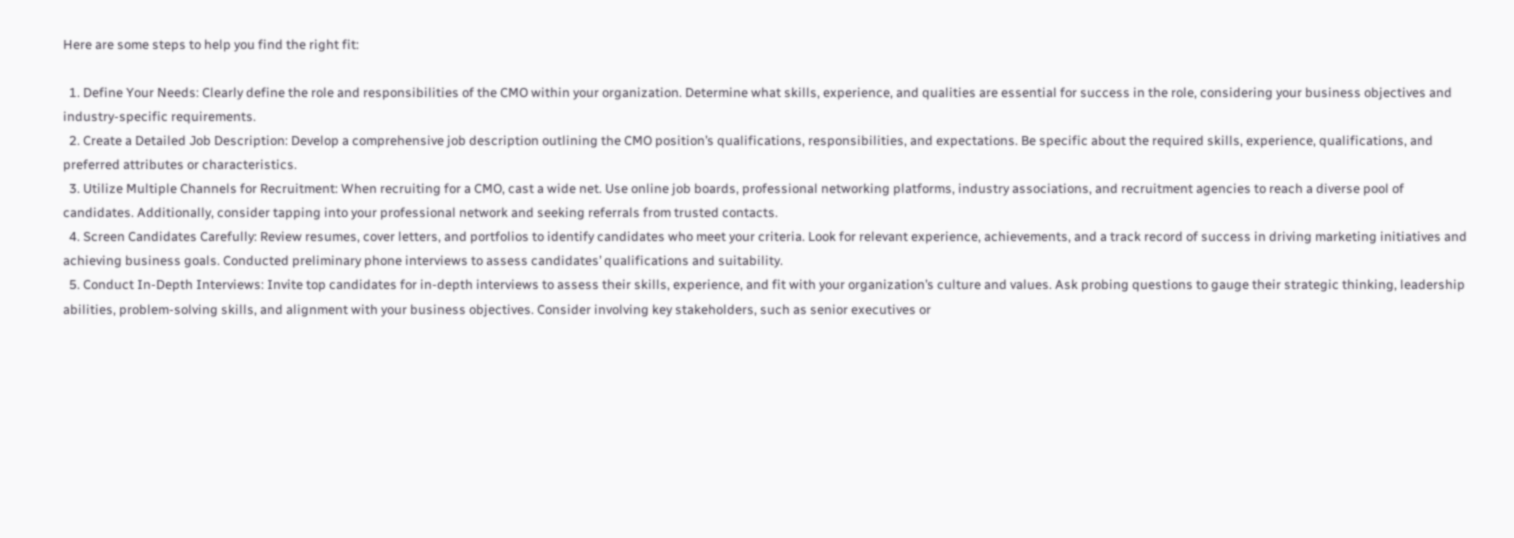Here are some steps to help you find the right fit:

  1. Define Your Needs: Clearly define the role and responsibilities of the CMO within your organization. Determine what skills, experience, and qualities are essential for success in the role, considering your business objectives and industry-specific requirements.
  2. Create a Detailed Job Description: Develop a comprehensive job description outlining the CMO position’s qualifications, responsibilities, and expectations. Be specific about the required skills, experience, qualifications, and preferred attributes or characteristics.
  3. Utilize Multiple Channels for Recruitment: When recruiting for a CMO, cast a wide net. Use online job boards, professional networking platforms, industry associations, and recruitment agencies to reach a diverse pool of candidates. Additionally, consider tapping into your professional network and seeking referrals from trusted contacts.
  4. Screen Candidates Carefully: Review resumes, cover letters, and portfolios to identify candidates who meet your criteria. Look for relevant experience, achievements, and a track record of success in driving marketing initiatives and achieving business goals. Conducted preliminary phone interviews to assess candidates’ qualifications and suitability.
  5. Conduct In-Depth Interviews: Invite top candidates for in-depth interviews to assess their skills, experience, and fit with your organization’s culture and values. Ask probing questions to gauge their strategic thinking, leadership abilities, problem-solving skills, and alignment with your business objectives. Consider involving key stakeholders, such as senior executives or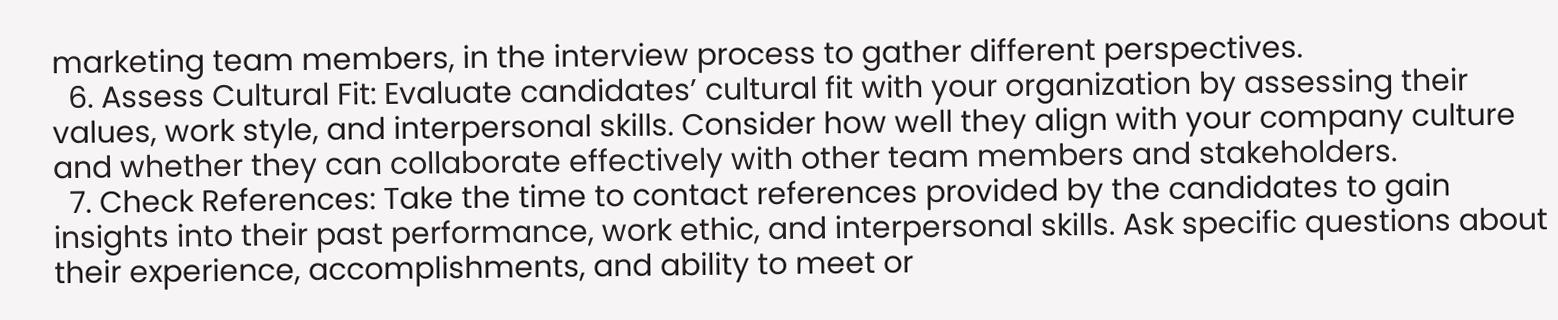marketing team members, in the interview process to gather different perspectives.
  6. Assess Cultural Fit: Evaluate candidates’ cultural fit with your organization by assessing their values, work style, and interpersonal skills. Consider how well they align with your company culture and whether they can collaborate effectively with other team members and stakeholders.
  7. Check References: Take the time to contact references provided by the candidates to gain insights into their past performance, work ethic, and interpersonal skills. Ask specific questions about their experience, accomplishments, and ability to meet or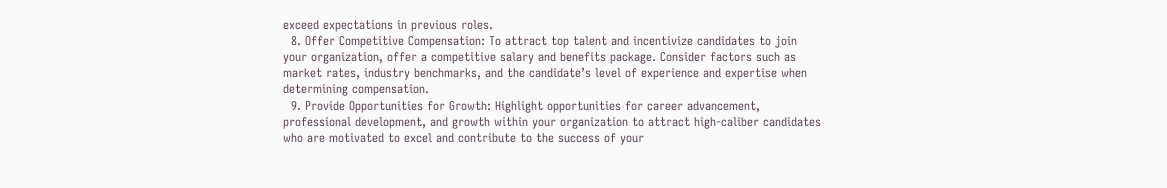exceed expectations in previous roles.
  8. Offer Competitive Compensation: To attract top talent and incentivize candidates to join your organization, offer a competitive salary and benefits package. Consider factors such as market rates, industry benchmarks, and the candidate’s level of experience and expertise when determining compensation.
  9. Provide Opportunities for Growth: Highlight opportunities for career advancement, professional development, and growth within your organization to attract high-caliber candidates who are motivated to excel and contribute to the success of your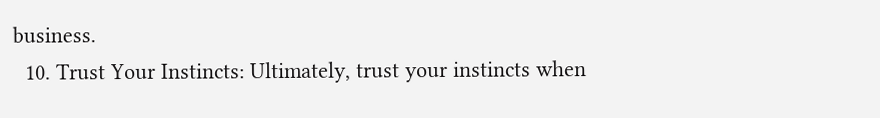business.
  10. Trust Your Instincts: Ultimately, trust your instincts when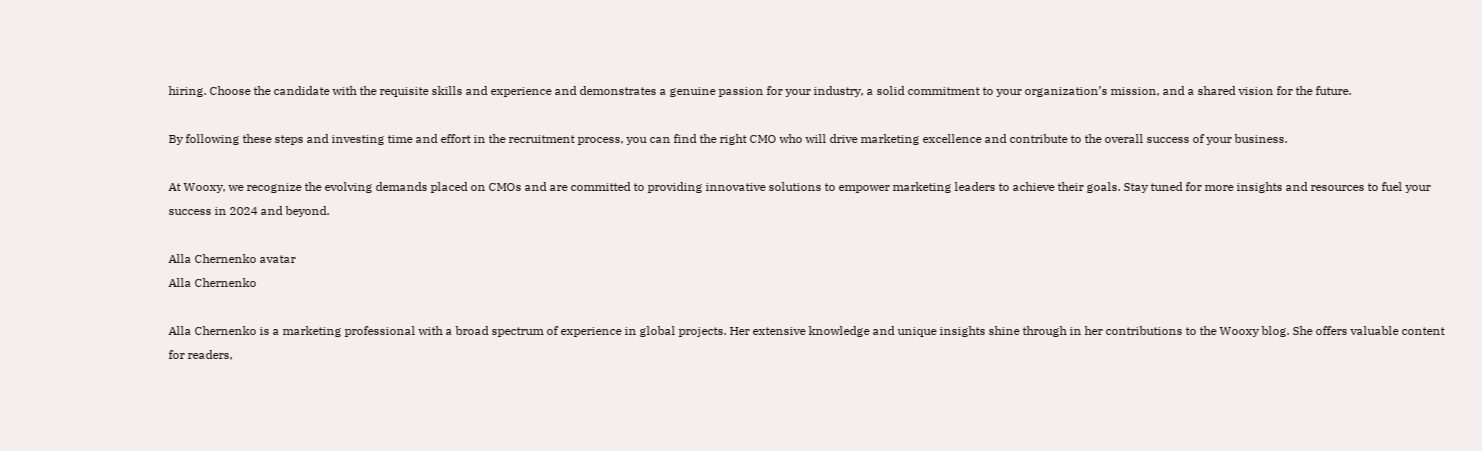hiring. Choose the candidate with the requisite skills and experience and demonstrates a genuine passion for your industry, a solid commitment to your organization’s mission, and a shared vision for the future.

By following these steps and investing time and effort in the recruitment process, you can find the right CMO who will drive marketing excellence and contribute to the overall success of your business.

At Wooxy, we recognize the evolving demands placed on CMOs and are committed to providing innovative solutions to empower marketing leaders to achieve their goals. Stay tuned for more insights and resources to fuel your success in 2024 and beyond.

Alla Chernenko avatar
Alla Chernenko

Alla Chernenko is a marketing professional with a broad spectrum of experience in global projects. Her extensive knowledge and unique insights shine through in her contributions to the Wooxy blog. She offers valuable content for readers,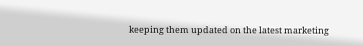keeping them updated on the latest marketing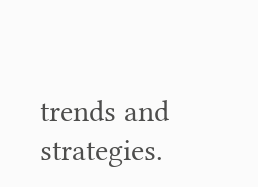trends and strategies.